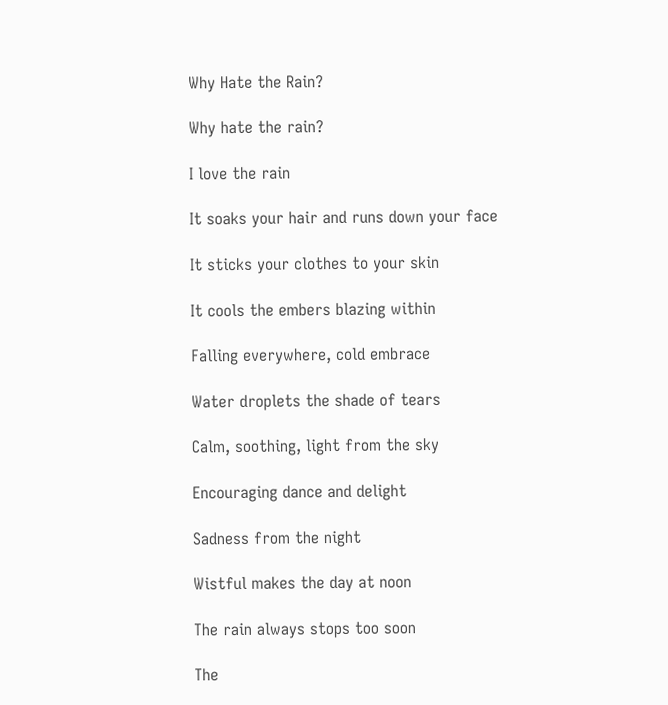Why Hate the Rain?

Why hate the rain?

I love the rain

It soaks your hair and runs down your face

It sticks your clothes to your skin

It cools the embers blazing within

Falling everywhere, cold embrace

Water droplets the shade of tears

Calm, soothing, light from the sky

Encouraging dance and delight

Sadness from the night

Wistful makes the day at noon

The rain always stops too soon

The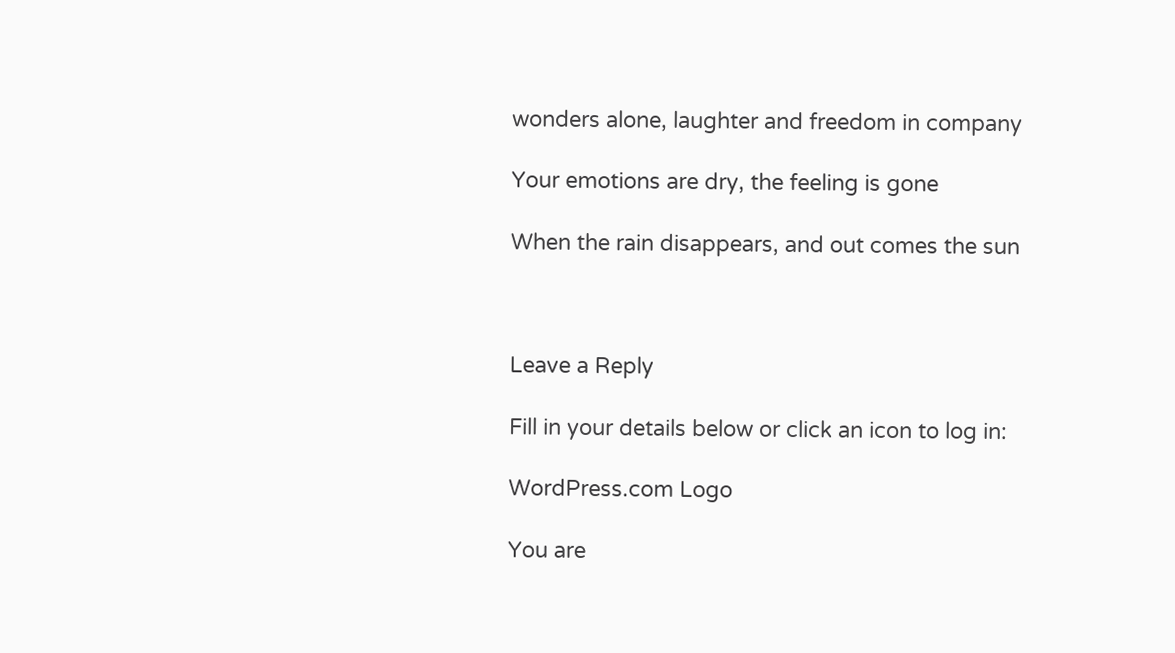wonders alone, laughter and freedom in company

Your emotions are dry, the feeling is gone

When the rain disappears, and out comes the sun



Leave a Reply

Fill in your details below or click an icon to log in:

WordPress.com Logo

You are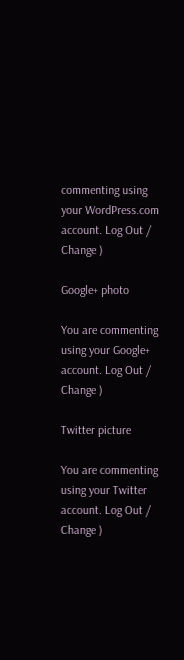commenting using your WordPress.com account. Log Out /  Change )

Google+ photo

You are commenting using your Google+ account. Log Out /  Change )

Twitter picture

You are commenting using your Twitter account. Log Out /  Change )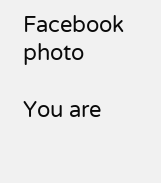Facebook photo

You are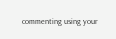commenting using your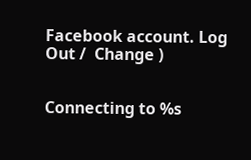Facebook account. Log Out /  Change )


Connecting to %s